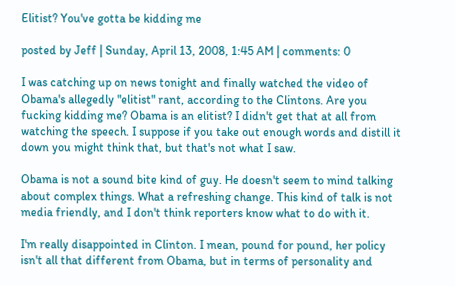Elitist? You've gotta be kidding me

posted by Jeff | Sunday, April 13, 2008, 1:45 AM | comments: 0

I was catching up on news tonight and finally watched the video of Obama's allegedly "elitist" rant, according to the Clintons. Are you fucking kidding me? Obama is an elitist? I didn't get that at all from watching the speech. I suppose if you take out enough words and distill it down you might think that, but that's not what I saw.

Obama is not a sound bite kind of guy. He doesn't seem to mind talking about complex things. What a refreshing change. This kind of talk is not media friendly, and I don't think reporters know what to do with it.

I'm really disappointed in Clinton. I mean, pound for pound, her policy isn't all that different from Obama, but in terms of personality and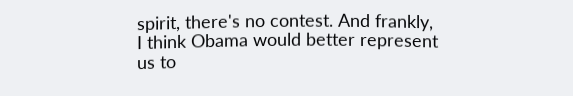spirit, there's no contest. And frankly, I think Obama would better represent us to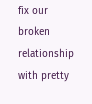fix our broken relationship with pretty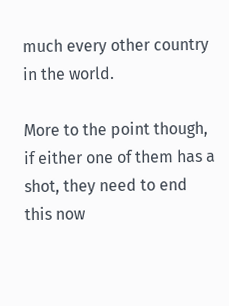much every other country in the world.

More to the point though, if either one of them has a shot, they need to end this now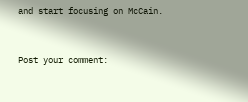and start focusing on McCain.


Post your comment: